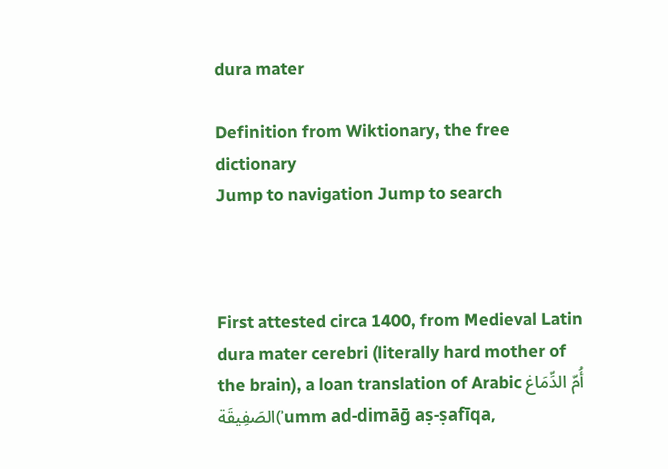dura mater

Definition from Wiktionary, the free dictionary
Jump to navigation Jump to search



First attested circa 1400, from Medieval Latin dura mater cerebri (literally hard mother of the brain), a loan translation of Arabic أُمّ الدِّمَاغ الصَفِيقَة(ʾumm ad-dimāḡ aṣ-ṣafīqa,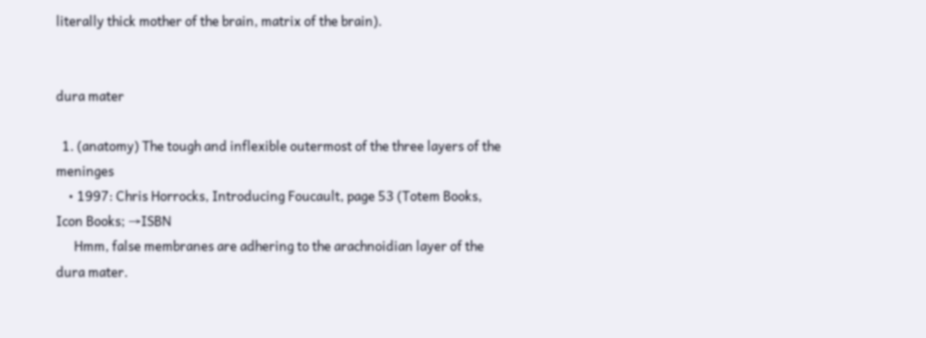literally thick mother of the brain, matrix of the brain).


dura mater

  1. (anatomy) The tough and inflexible outermost of the three layers of the meninges
    • 1997: Chris Horrocks, Introducing Foucault, page 53 (Totem Books, Icon Books; →ISBN
      Hmm, false membranes are adhering to the arachnoidian layer of the dura mater.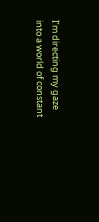I’m directing my gaze into a world of constant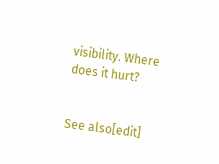visibility. Where does it hurt?


See also[edit]